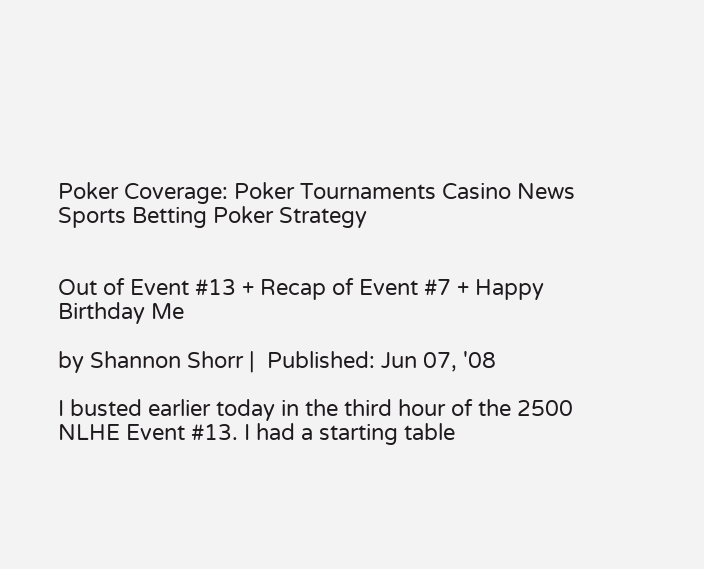Poker Coverage: Poker Tournaments Casino News Sports Betting Poker Strategy


Out of Event #13 + Recap of Event #7 + Happy Birthday Me

by Shannon Shorr |  Published: Jun 07, '08

I busted earlier today in the third hour of the 2500 NLHE Event #13. I had a starting table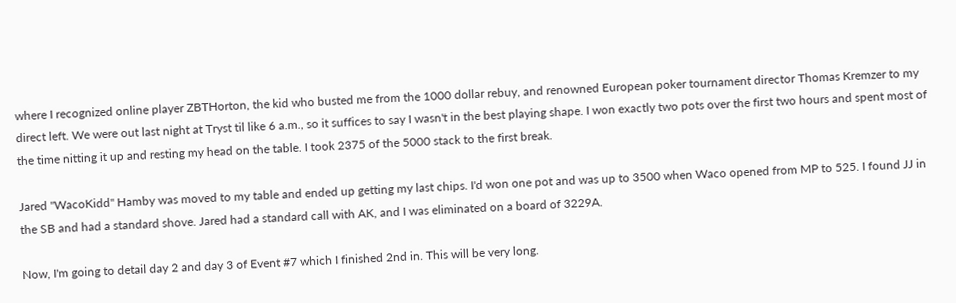where I recognized online player ZBTHorton, the kid who busted me from the 1000 dollar rebuy, and renowned European poker tournament director Thomas Kremzer to my direct left. We were out last night at Tryst til like 6 a.m., so it suffices to say I wasn't in the best playing shape. I won exactly two pots over the first two hours and spent most of the time nitting it up and resting my head on the table. I took 2375 of the 5000 stack to the first break.

Jared "WacoKidd" Hamby was moved to my table and ended up getting my last chips. I'd won one pot and was up to 3500 when Waco opened from MP to 525. I found JJ in the SB and had a standard shove. Jared had a standard call with AK, and I was eliminated on a board of 3229A.

Now, I'm going to detail day 2 and day 3 of Event #7 which I finished 2nd in. This will be very long.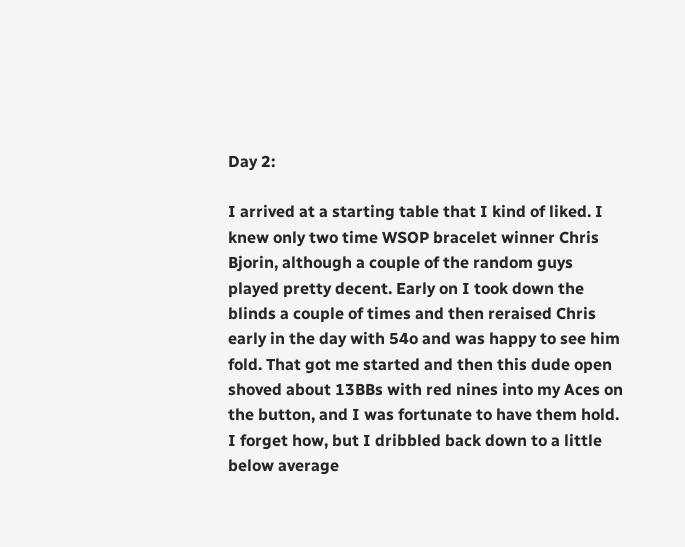Day 2:

I arrived at a starting table that I kind of liked. I knew only two time WSOP bracelet winner Chris Bjorin, although a couple of the random guys played pretty decent. Early on I took down the blinds a couple of times and then reraised Chris early in the day with 54o and was happy to see him fold. That got me started and then this dude open shoved about 13BBs with red nines into my Aces on the button, and I was fortunate to have them hold. I forget how, but I dribbled back down to a little below average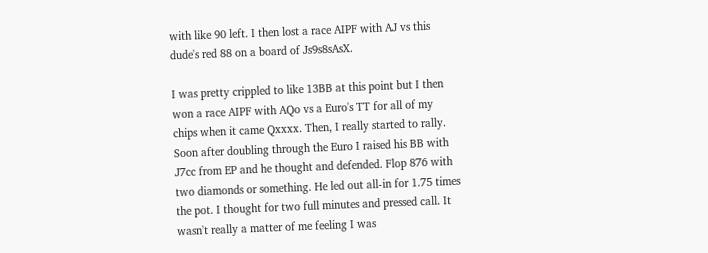with like 90 left. I then lost a race AIPF with AJ vs this dude's red 88 on a board of Js9s8sAsX.

I was pretty crippled to like 13BB at this point but I then won a race AIPF with AQo vs a Euro's TT for all of my chips when it came Qxxxx. Then, I really started to rally. Soon after doubling through the Euro I raised his BB with J7cc from EP and he thought and defended. Flop 876 with two diamonds or something. He led out all-in for 1.75 times the pot. I thought for two full minutes and pressed call. It wasn't really a matter of me feeling I was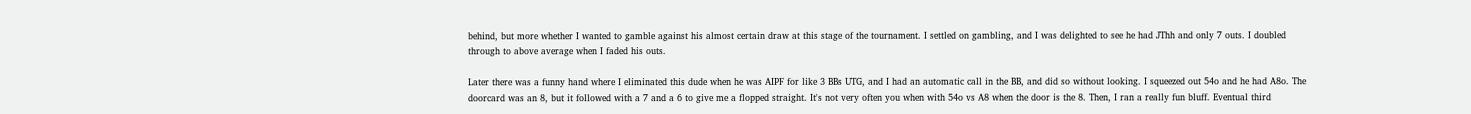behind, but more whether I wanted to gamble against his almost certain draw at this stage of the tournament. I settled on gambling, and I was delighted to see he had JThh and only 7 outs. I doubled through to above average when I faded his outs.

Later there was a funny hand where I eliminated this dude when he was AIPF for like 3 BBs UTG, and I had an automatic call in the BB, and did so without looking. I squeezed out 54o and he had A8o. The doorcard was an 8, but it followed with a 7 and a 6 to give me a flopped straight. It's not very often you when with 54o vs A8 when the door is the 8. Then, I ran a really fun bluff. Eventual third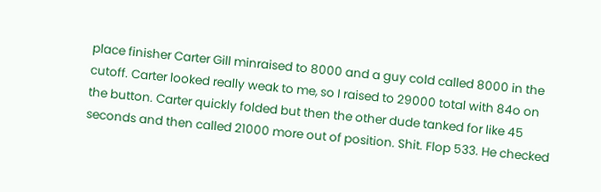place finisher Carter Gill minraised to 8000 and a guy cold called 8000 in the cutoff. Carter looked really weak to me, so I raised to 29000 total with 84o on the button. Carter quickly folded but then the other dude tanked for like 45 seconds and then called 21000 more out of position. Shit. Flop 533. He checked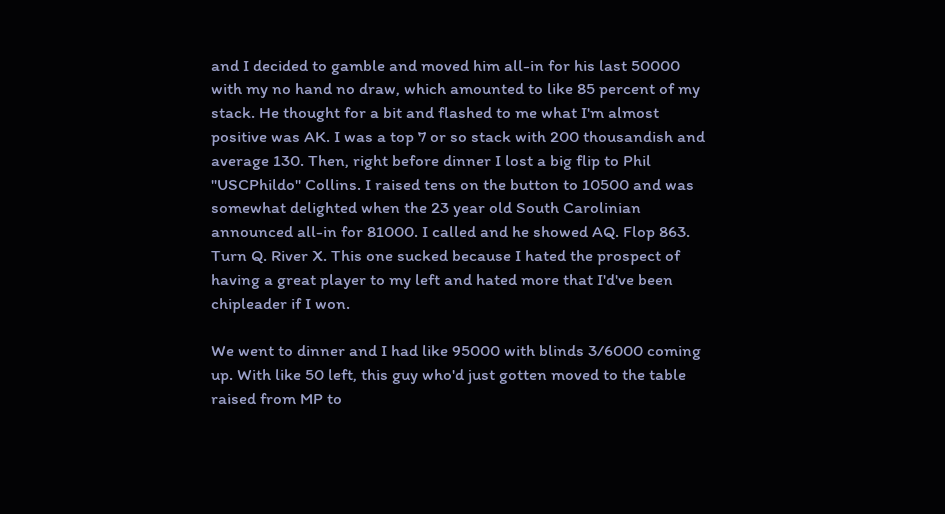and I decided to gamble and moved him all-in for his last 50000 with my no hand no draw, which amounted to like 85 percent of my stack. He thought for a bit and flashed to me what I'm almost positive was AK. I was a top 7 or so stack with 200 thousandish and average 130. Then, right before dinner I lost a big flip to Phil "USCPhildo" Collins. I raised tens on the button to 10500 and was somewhat delighted when the 23 year old South Carolinian announced all-in for 81000. I called and he showed AQ. Flop 863. Turn Q. River X. This one sucked because I hated the prospect of having a great player to my left and hated more that I'd've been chipleader if I won.

We went to dinner and I had like 95000 with blinds 3/6000 coming up. With like 50 left, this guy who'd just gotten moved to the table raised from MP to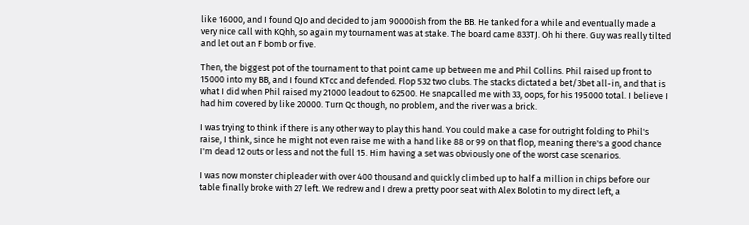like 16000, and I found QJo and decided to jam 90000ish from the BB. He tanked for a while and eventually made a very nice call with KQhh, so again my tournament was at stake. The board came 833TJ. Oh hi there. Guy was really tilted and let out an F bomb or five.

Then, the biggest pot of the tournament to that point came up between me and Phil Collins. Phil raised up front to 15000 into my BB, and I found KTcc and defended. Flop 532 two clubs. The stacks dictated a bet/3bet all-in, and that is what I did when Phil raised my 21000 leadout to 62500. He snapcalled me with 33, oops, for his 195000 total. I believe I had him covered by like 20000. Turn Qc though, no problem, and the river was a brick.

I was trying to think if there is any other way to play this hand. You could make a case for outright folding to Phil's raise, I think, since he might not even raise me with a hand like 88 or 99 on that flop, meaning there's a good chance I'm dead 12 outs or less and not the full 15. Him having a set was obviously one of the worst case scenarios.

I was now monster chipleader with over 400 thousand and quickly climbed up to half a million in chips before our table finally broke with 27 left. We redrew and I drew a pretty poor seat with Alex Bolotin to my direct left, a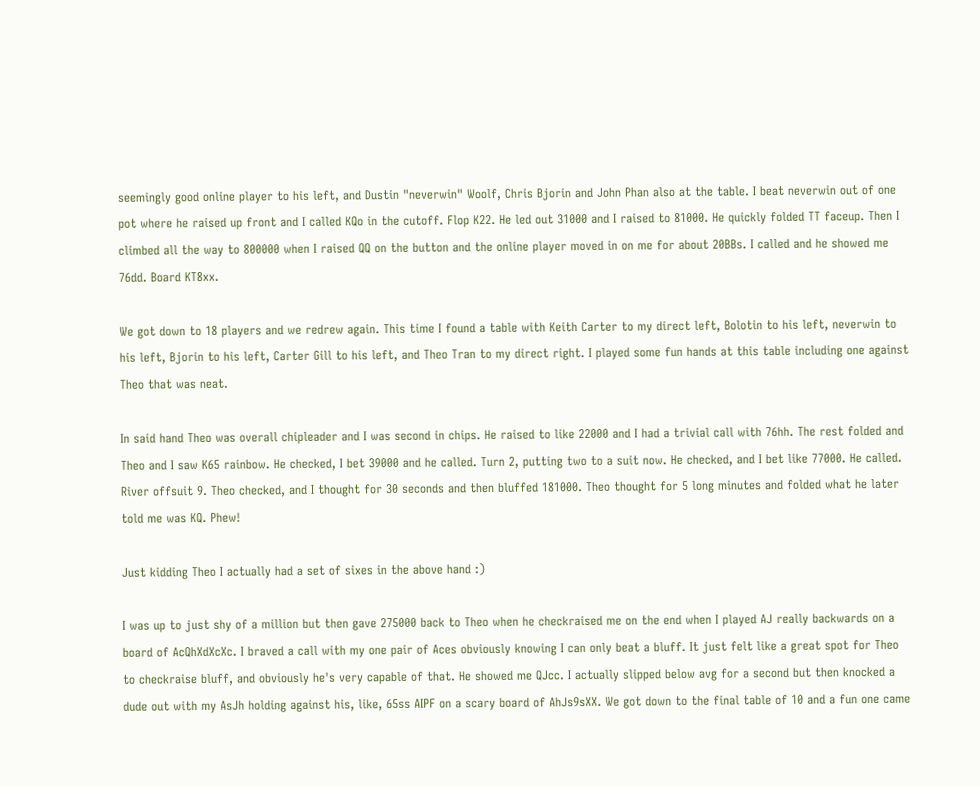seemingly good online player to his left, and Dustin "neverwin" Woolf, Chris Bjorin and John Phan also at the table. I beat neverwin out of one pot where he raised up front and I called KQo in the cutoff. Flop K22. He led out 31000 and I raised to 81000. He quickly folded TT faceup. Then I climbed all the way to 800000 when I raised QQ on the button and the online player moved in on me for about 20BBs. I called and he showed me 76dd. Board KT8xx.

We got down to 18 players and we redrew again. This time I found a table with Keith Carter to my direct left, Bolotin to his left, neverwin to his left, Bjorin to his left, Carter Gill to his left, and Theo Tran to my direct right. I played some fun hands at this table including one against Theo that was neat.

In said hand Theo was overall chipleader and I was second in chips. He raised to like 22000 and I had a trivial call with 76hh. The rest folded and Theo and I saw K65 rainbow. He checked, I bet 39000 and he called. Turn 2, putting two to a suit now. He checked, and I bet like 77000. He called. River offsuit 9. Theo checked, and I thought for 30 seconds and then bluffed 181000. Theo thought for 5 long minutes and folded what he later told me was KQ. Phew!

Just kidding Theo I actually had a set of sixes in the above hand :)

I was up to just shy of a million but then gave 275000 back to Theo when he checkraised me on the end when I played AJ really backwards on a board of AcQhXdXcXc. I braved a call with my one pair of Aces obviously knowing I can only beat a bluff. It just felt like a great spot for Theo to checkraise bluff, and obviously he's very capable of that. He showed me QJcc. I actually slipped below avg for a second but then knocked a dude out with my AsJh holding against his, like, 65ss AIPF on a scary board of AhJs9sXX. We got down to the final table of 10 and a fun one came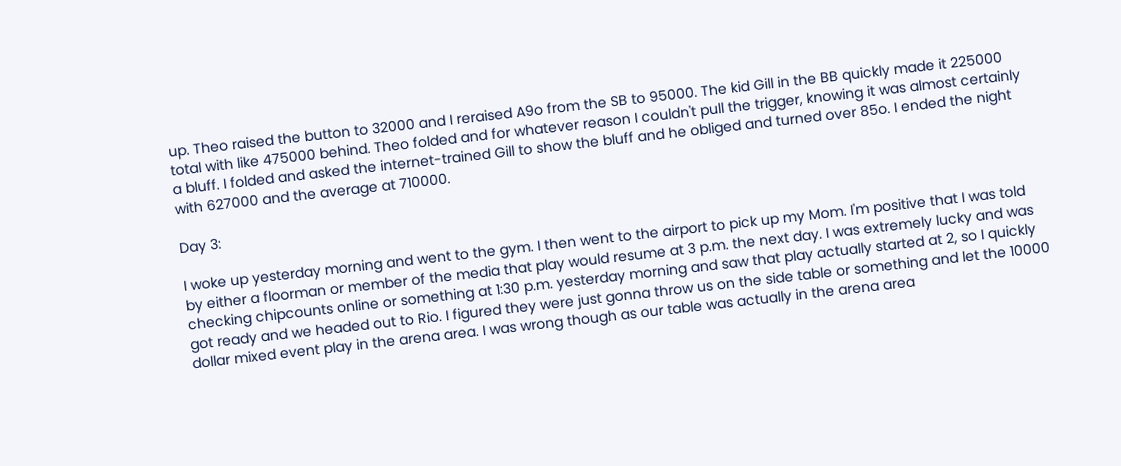up. Theo raised the button to 32000 and I reraised A9o from the SB to 95000. The kid Gill in the BB quickly made it 225000 total with like 475000 behind. Theo folded and for whatever reason I couldn't pull the trigger, knowing it was almost certainly a bluff. I folded and asked the internet-trained Gill to show the bluff and he obliged and turned over 85o. I ended the night with 627000 and the average at 710000.

Day 3:

I woke up yesterday morning and went to the gym. I then went to the airport to pick up my Mom. I'm positive that I was told by either a floorman or member of the media that play would resume at 3 p.m. the next day. I was extremely lucky and was checking chipcounts online or something at 1:30 p.m. yesterday morning and saw that play actually started at 2, so I quickly got ready and we headed out to Rio. I figured they were just gonna throw us on the side table or something and let the 10000 dollar mixed event play in the arena area. I was wrong though as our table was actually in the arena area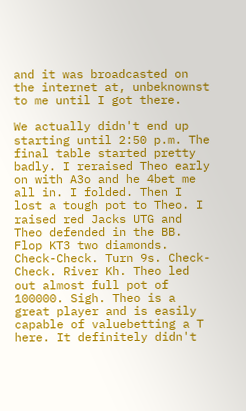and it was broadcasted on the internet at, unbeknownst to me until I got there.

We actually didn't end up starting until 2:50 p.m. The final table started pretty badly. I reraised Theo early on with A3o and he 4bet me all in. I folded. Then I lost a tough pot to Theo. I raised red Jacks UTG and Theo defended in the BB. Flop KT3 two diamonds. Check-Check. Turn 9s. Check-Check. River Kh. Theo led out almost full pot of 100000. Sigh. Theo is a great player and is easily capable of valuebetting a T here. It definitely didn't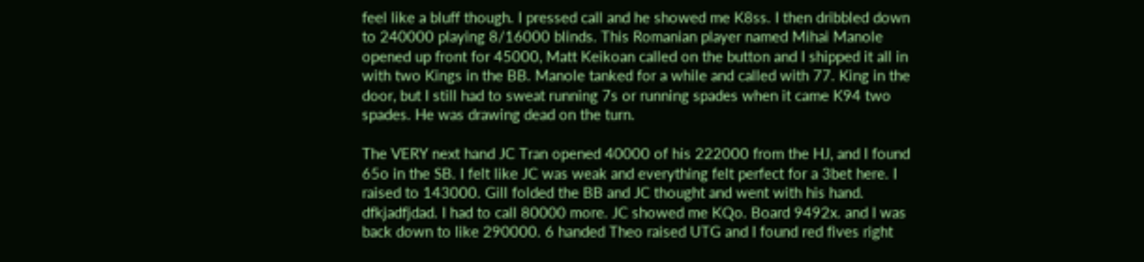feel like a bluff though. I pressed call and he showed me K8ss. I then dribbled down to 240000 playing 8/16000 blinds. This Romanian player named Mihai Manole opened up front for 45000, Matt Keikoan called on the button and I shipped it all in with two Kings in the BB. Manole tanked for a while and called with 77. King in the door, but I still had to sweat running 7s or running spades when it came K94 two spades. He was drawing dead on the turn.

The VERY next hand JC Tran opened 40000 of his 222000 from the HJ, and I found 65o in the SB. I felt like JC was weak and everything felt perfect for a 3bet here. I raised to 143000. Gill folded the BB and JC thought and went with his hand. dfkjadfjdad. I had to call 80000 more. JC showed me KQo. Board 9492x. and I was back down to like 290000. 6 handed Theo raised UTG and I found red fives right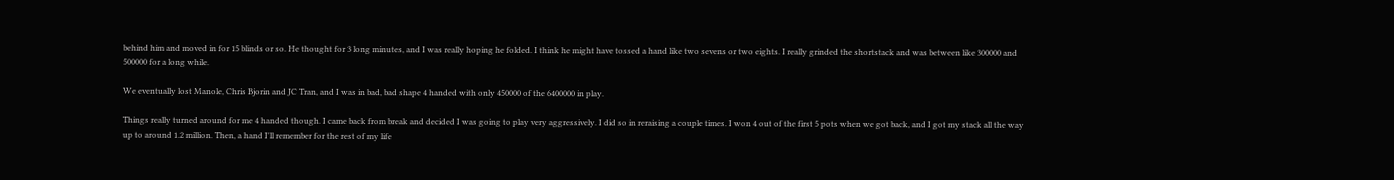behind him and moved in for 15 blinds or so. He thought for 3 long minutes, and I was really hoping he folded. I think he might have tossed a hand like two sevens or two eights. I really grinded the shortstack and was between like 300000 and 500000 for a long while.

We eventually lost Manole, Chris Bjorin and JC Tran, and I was in bad, bad shape 4 handed with only 450000 of the 6400000 in play.

Things really turned around for me 4 handed though. I came back from break and decided I was going to play very aggressively. I did so in reraising a couple times. I won 4 out of the first 5 pots when we got back, and I got my stack all the way up to around 1.2 million. Then, a hand I'll remember for the rest of my life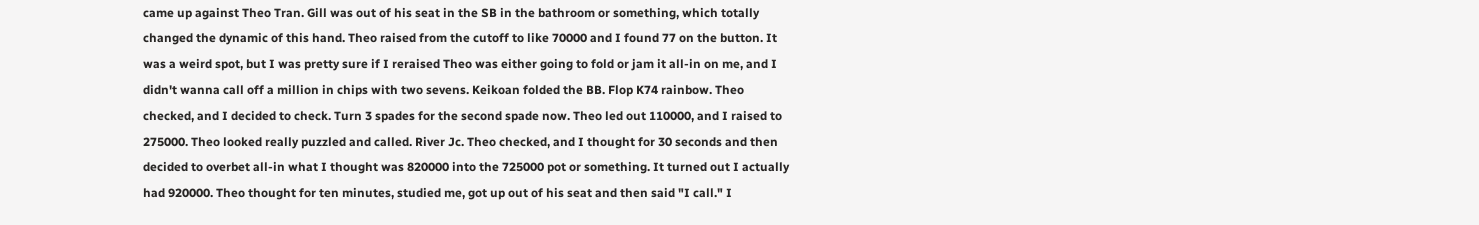came up against Theo Tran. Gill was out of his seat in the SB in the bathroom or something, which totally changed the dynamic of this hand. Theo raised from the cutoff to like 70000 and I found 77 on the button. It was a weird spot, but I was pretty sure if I reraised Theo was either going to fold or jam it all-in on me, and I didn't wanna call off a million in chips with two sevens. Keikoan folded the BB. Flop K74 rainbow. Theo checked, and I decided to check. Turn 3 spades for the second spade now. Theo led out 110000, and I raised to 275000. Theo looked really puzzled and called. River Jc. Theo checked, and I thought for 30 seconds and then decided to overbet all-in what I thought was 820000 into the 725000 pot or something. It turned out I actually had 920000. Theo thought for ten minutes, studied me, got up out of his seat and then said "I call." I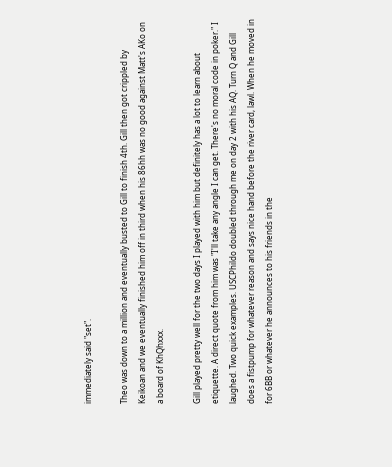immediately said "set".

Theo was down to a million and eventually busted to Gill to finish 4th. Gill then got crippled by Keikoan and we eventually finished him off in third when his 86hh was no good against Matt's AKo on a board of KhQhxxx.

Gill played pretty well for the two days I played with him but definitely has a lot to learn about etiquette. A direct quote from him was "I'll take any angle I can get. There's no moral code in poker." I laughed. Two quick examples. USCPhildo doubled through me on day 2 with his AQ. Turn Q and Gill does a fistpump for whatever reason and says nice hand before the river card, lawl. When he moved in for 6BB or whatever he announces to his friends in the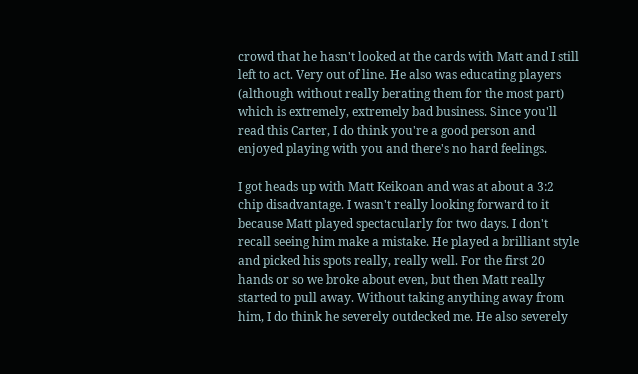crowd that he hasn't looked at the cards with Matt and I still left to act. Very out of line. He also was educating players (although without really berating them for the most part) which is extremely, extremely bad business. Since you'll read this Carter, I do think you're a good person and enjoyed playing with you and there's no hard feelings.

I got heads up with Matt Keikoan and was at about a 3:2 chip disadvantage. I wasn't really looking forward to it because Matt played spectacularly for two days. I don't recall seeing him make a mistake. He played a brilliant style and picked his spots really, really well. For the first 20 hands or so we broke about even, but then Matt really started to pull away. Without taking anything away from him, I do think he severely outdecked me. He also severely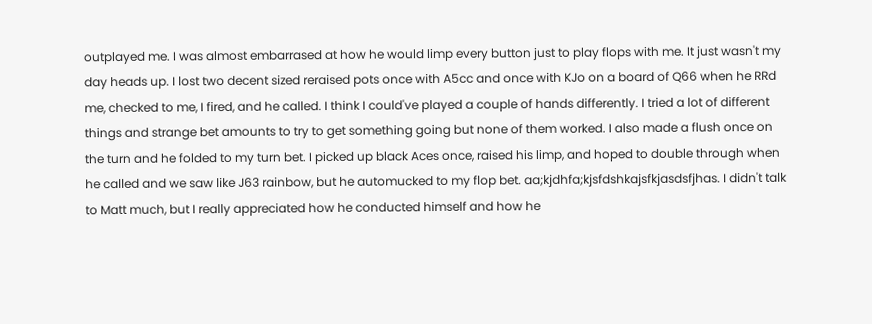outplayed me. I was almost embarrased at how he would limp every button just to play flops with me. It just wasn't my day heads up. I lost two decent sized reraised pots once with A5cc and once with KJo on a board of Q66 when he RRd me, checked to me, I fired, and he called. I think I could've played a couple of hands differently. I tried a lot of different things and strange bet amounts to try to get something going but none of them worked. I also made a flush once on the turn and he folded to my turn bet. I picked up black Aces once, raised his limp, and hoped to double through when he called and we saw like J63 rainbow, but he automucked to my flop bet. aa;kjdhfa;kjsfdshkajsfkjasdsfjhas. I didn't talk to Matt much, but I really appreciated how he conducted himself and how he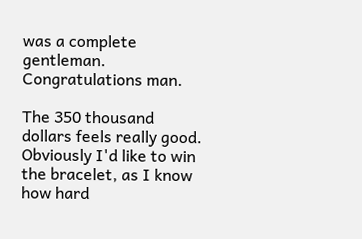was a complete gentleman. Congratulations man.

The 350 thousand dollars feels really good. Obviously I'd like to win the bracelet, as I know how hard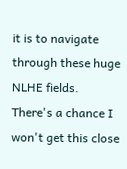it is to navigate through these huge NLHE fields. There's a chance I won't get this close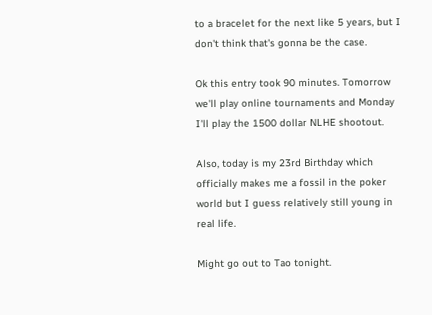to a bracelet for the next like 5 years, but I don't think that's gonna be the case.

Ok this entry took 90 minutes. Tomorrow we'll play online tournaments and Monday I'll play the 1500 dollar NLHE shootout.

Also, today is my 23rd Birthday which officially makes me a fossil in the poker world but I guess relatively still young in real life.

Might go out to Tao tonight.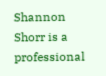Shannon Shorr is a professional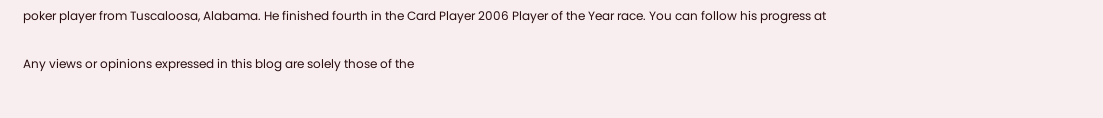poker player from Tuscaloosa, Alabama. He finished fourth in the Card Player 2006 Player of the Year race. You can follow his progress at

Any views or opinions expressed in this blog are solely those of the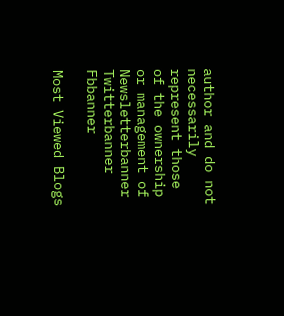author and do not necessarily represent those of the ownership or management of
Newsletterbanner Twitterbanner Fbbanner

Most Viewed Blogs